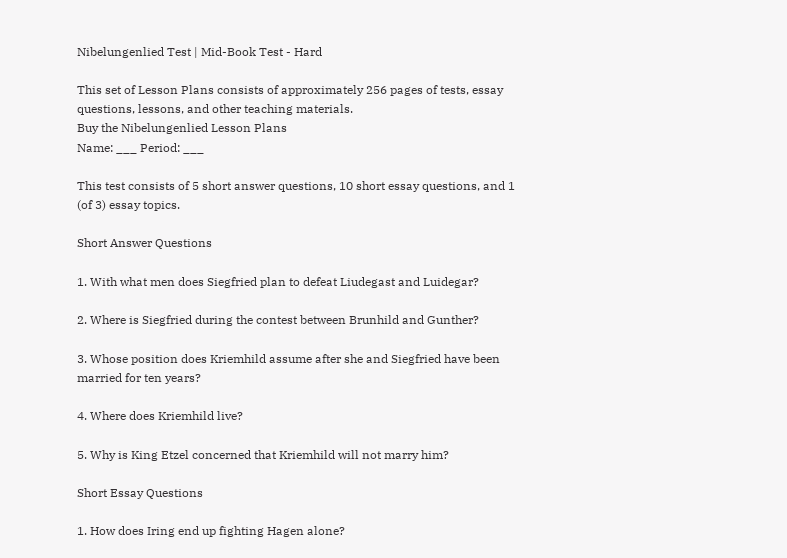Nibelungenlied Test | Mid-Book Test - Hard

This set of Lesson Plans consists of approximately 256 pages of tests, essay questions, lessons, and other teaching materials.
Buy the Nibelungenlied Lesson Plans
Name: ___ Period: ___

This test consists of 5 short answer questions, 10 short essay questions, and 1 (of 3) essay topics.

Short Answer Questions

1. With what men does Siegfried plan to defeat Liudegast and Luidegar?

2. Where is Siegfried during the contest between Brunhild and Gunther?

3. Whose position does Kriemhild assume after she and Siegfried have been married for ten years?

4. Where does Kriemhild live?

5. Why is King Etzel concerned that Kriemhild will not marry him?

Short Essay Questions

1. How does Iring end up fighting Hagen alone?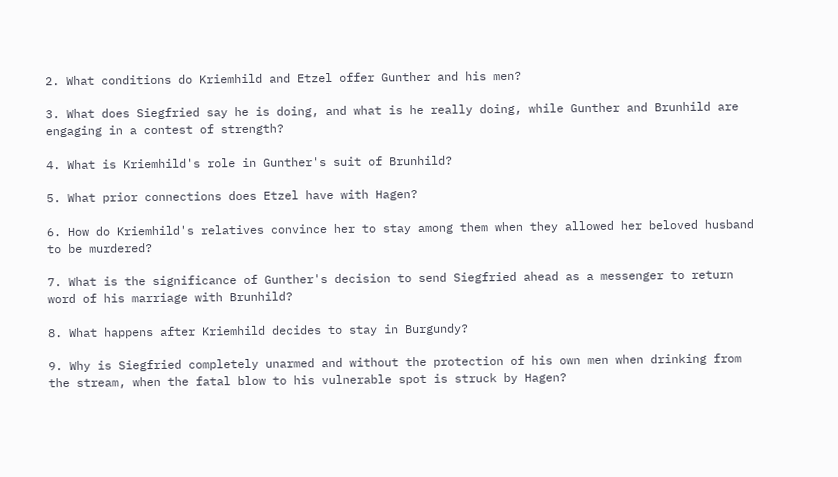2. What conditions do Kriemhild and Etzel offer Gunther and his men?

3. What does Siegfried say he is doing, and what is he really doing, while Gunther and Brunhild are engaging in a contest of strength?

4. What is Kriemhild's role in Gunther's suit of Brunhild?

5. What prior connections does Etzel have with Hagen?

6. How do Kriemhild's relatives convince her to stay among them when they allowed her beloved husband to be murdered?

7. What is the significance of Gunther's decision to send Siegfried ahead as a messenger to return word of his marriage with Brunhild?

8. What happens after Kriemhild decides to stay in Burgundy?

9. Why is Siegfried completely unarmed and without the protection of his own men when drinking from the stream, when the fatal blow to his vulnerable spot is struck by Hagen?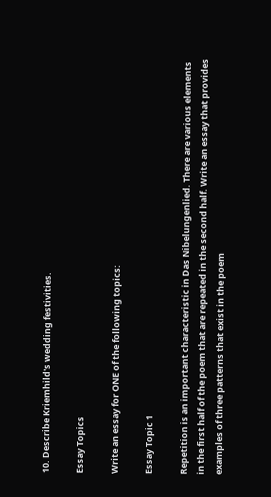10. Describe Kriemhild's wedding festivities.

Essay Topics

Write an essay for ONE of the following topics:

Essay Topic 1

Repetition is an important characteristic in Das Nibelungenlied. There are various elements in the first half of the poem that are repeated in the second half. Write an essay that provides examples of three patterns that exist in the poem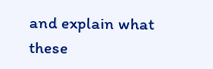and explain what these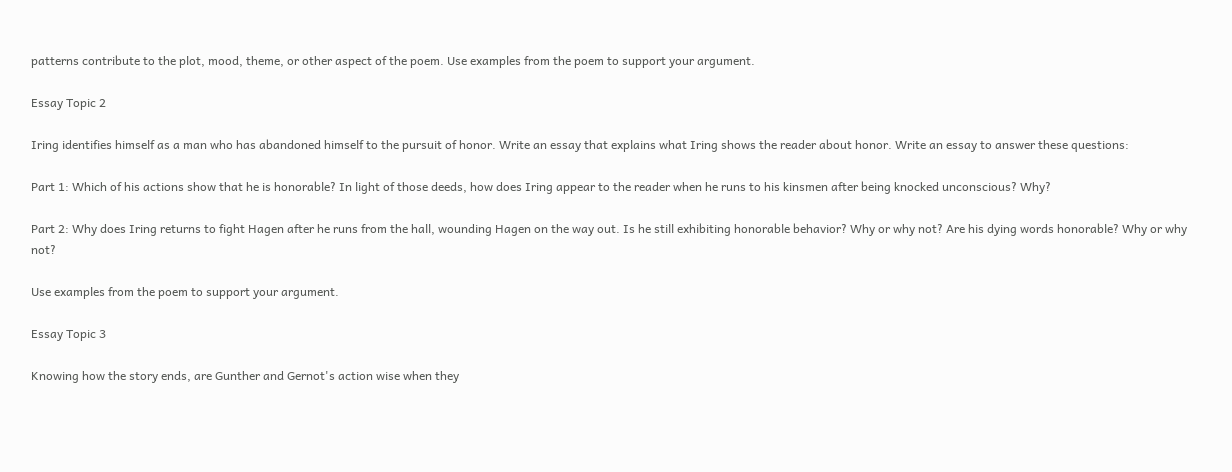patterns contribute to the plot, mood, theme, or other aspect of the poem. Use examples from the poem to support your argument.

Essay Topic 2

Iring identifies himself as a man who has abandoned himself to the pursuit of honor. Write an essay that explains what Iring shows the reader about honor. Write an essay to answer these questions:

Part 1: Which of his actions show that he is honorable? In light of those deeds, how does Iring appear to the reader when he runs to his kinsmen after being knocked unconscious? Why?

Part 2: Why does Iring returns to fight Hagen after he runs from the hall, wounding Hagen on the way out. Is he still exhibiting honorable behavior? Why or why not? Are his dying words honorable? Why or why not?

Use examples from the poem to support your argument.

Essay Topic 3

Knowing how the story ends, are Gunther and Gernot's action wise when they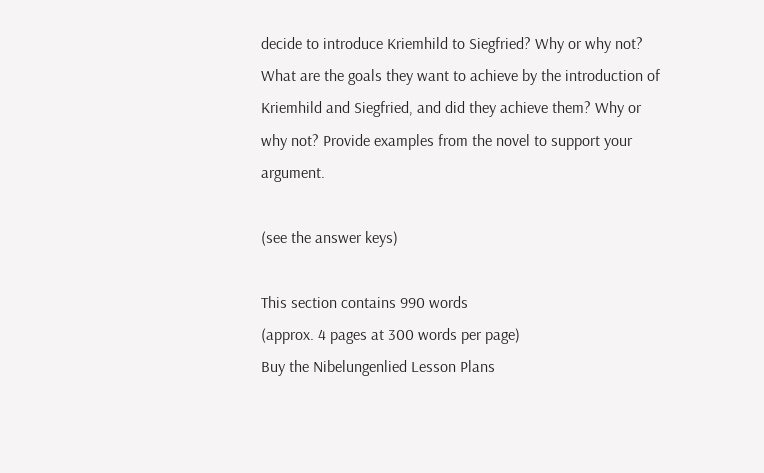decide to introduce Kriemhild to Siegfried? Why or why not? What are the goals they want to achieve by the introduction of Kriemhild and Siegfried, and did they achieve them? Why or why not? Provide examples from the novel to support your argument.

(see the answer keys)

This section contains 990 words
(approx. 4 pages at 300 words per page)
Buy the Nibelungenlied Lesson Plans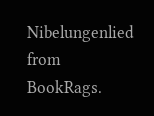Nibelungenlied from BookRags.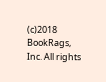(c)2018 BookRags, Inc. All rights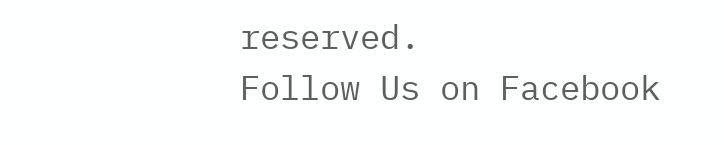reserved.
Follow Us on Facebook